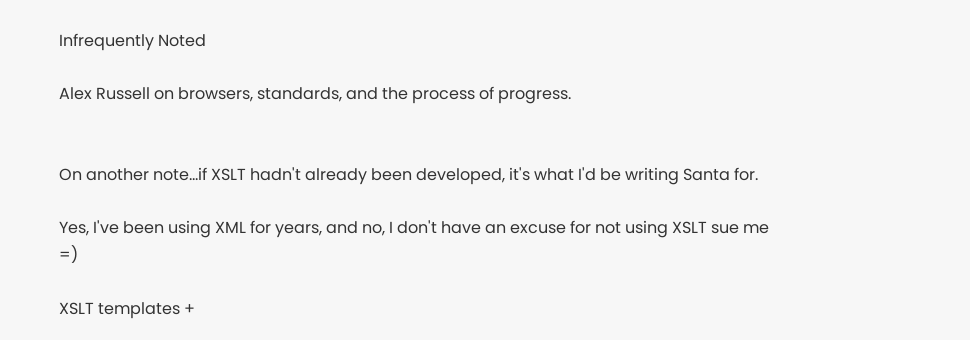Infrequently Noted

Alex Russell on browsers, standards, and the process of progress.


On another note...if XSLT hadn't already been developed, it's what I'd be writing Santa for.

Yes, I've been using XML for years, and no, I don't have an excuse for not using XSLT sue me =)

XSLT templates +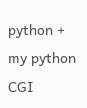python + my python CGI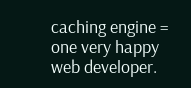caching engine = one very happy web developer.